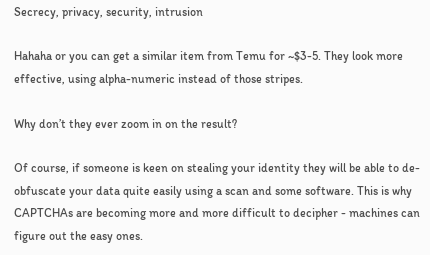Secrecy, privacy, security, intrusion

Hahaha or you can get a similar item from Temu for ~$3-5. They look more effective, using alpha-numeric instead of those stripes.

Why don’t they ever zoom in on the result?

Of course, if someone is keen on stealing your identity they will be able to de-obfuscate your data quite easily using a scan and some software. This is why CAPTCHAs are becoming more and more difficult to decipher - machines can figure out the easy ones.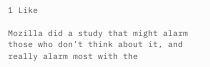1 Like

Mozilla did a study that might alarm those who don’t think about it, and really alarm most with the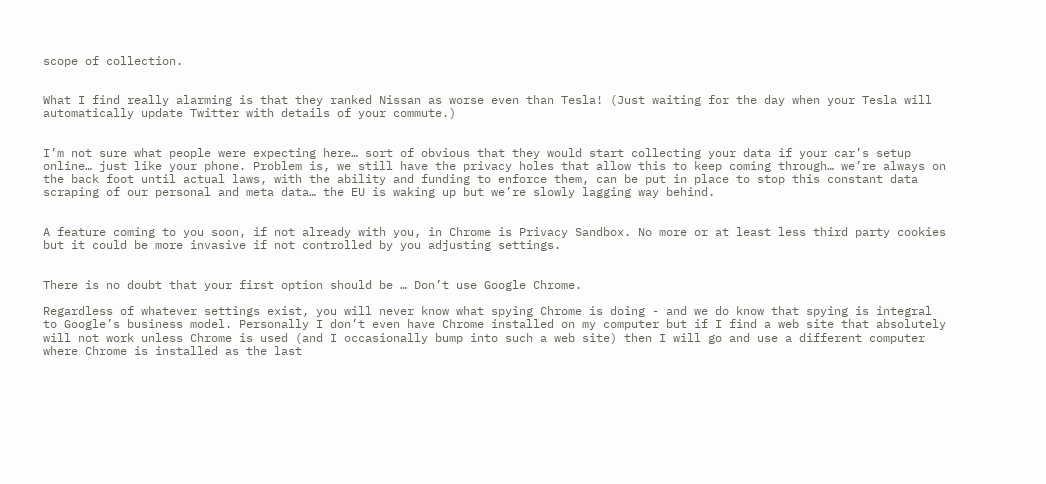scope of collection.


What I find really alarming is that they ranked Nissan as worse even than Tesla! (Just waiting for the day when your Tesla will automatically update Twitter with details of your commute.)


I’m not sure what people were expecting here… sort of obvious that they would start collecting your data if your car’s setup online… just like your phone. Problem is, we still have the privacy holes that allow this to keep coming through… we’re always on the back foot until actual laws, with the ability and funding to enforce them, can be put in place to stop this constant data scraping of our personal and meta data… the EU is waking up but we’re slowly lagging way behind.


A feature coming to you soon, if not already with you, in Chrome is Privacy Sandbox. No more or at least less third party cookies but it could be more invasive if not controlled by you adjusting settings.


There is no doubt that your first option should be … Don’t use Google Chrome.

Regardless of whatever settings exist, you will never know what spying Chrome is doing - and we do know that spying is integral to Google’s business model. Personally I don’t even have Chrome installed on my computer but if I find a web site that absolutely will not work unless Chrome is used (and I occasionally bump into such a web site) then I will go and use a different computer where Chrome is installed as the last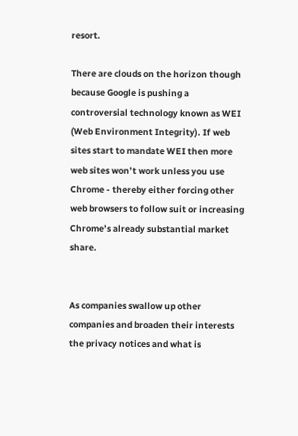resort.

There are clouds on the horizon though because Google is pushing a controversial technology known as WEI (Web Environment Integrity). If web sites start to mandate WEI then more web sites won’t work unless you use Chrome - thereby either forcing other web browsers to follow suit or increasing Chrome’s already substantial market share.


As companies swallow up other companies and broaden their interests the privacy notices and what is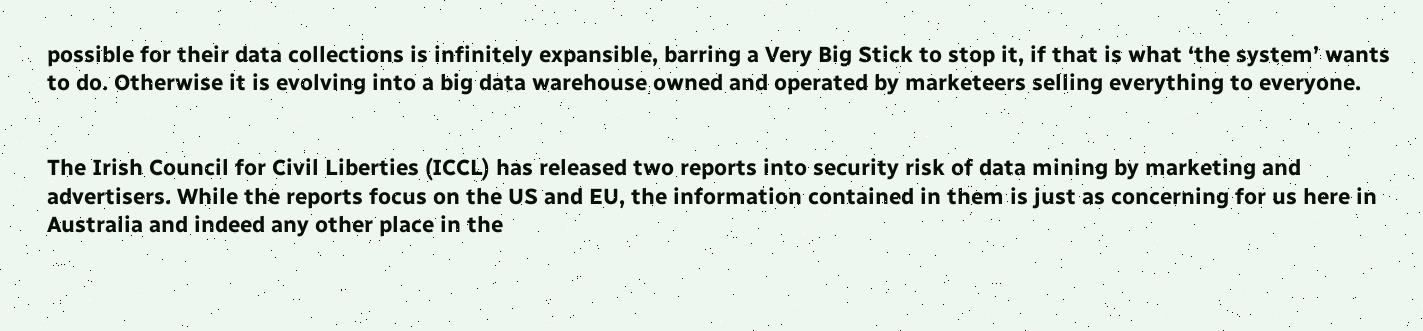possible for their data collections is infinitely expansible, barring a Very Big Stick to stop it, if that is what ‘the system’ wants to do. Otherwise it is evolving into a big data warehouse owned and operated by marketeers selling everything to everyone.


The Irish Council for Civil Liberties (ICCL) has released two reports into security risk of data mining by marketing and advertisers. While the reports focus on the US and EU, the information contained in them is just as concerning for us here in Australia and indeed any other place in the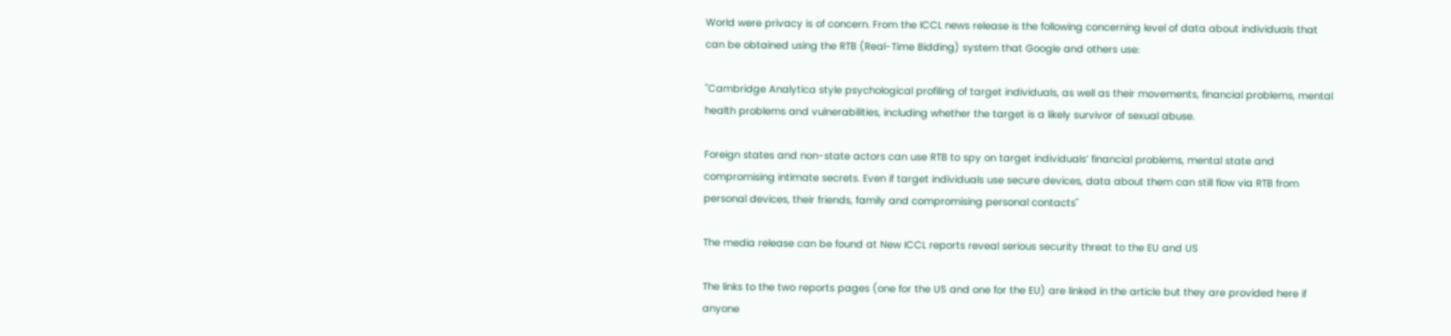World were privacy is of concern. From the ICCL news release is the following concerning level of data about individuals that can be obtained using the RTB (Real-Time Bidding) system that Google and others use:

"Cambridge Analytica style psychological profiling of target individuals, as well as their movements, financial problems, mental health problems and vulnerabilities, including whether the target is a likely survivor of sexual abuse.

Foreign states and non-state actors can use RTB to spy on target individuals’ financial problems, mental state and compromising intimate secrets. Even if target individuals use secure devices, data about them can still flow via RTB from personal devices, their friends, family and compromising personal contacts"

The media release can be found at New ICCL reports reveal serious security threat to the EU and US

The links to the two reports pages (one for the US and one for the EU) are linked in the article but they are provided here if anyone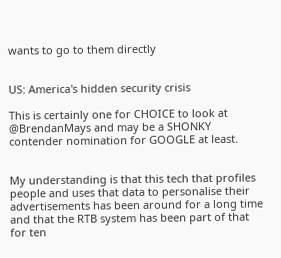wants to go to them directly


US: America's hidden security crisis

This is certainly one for CHOICE to look at @BrendanMays and may be a SHONKY contender nomination for GOOGLE at least.


My understanding is that this tech that profiles people and uses that data to personalise their advertisements has been around for a long time and that the RTB system has been part of that for ten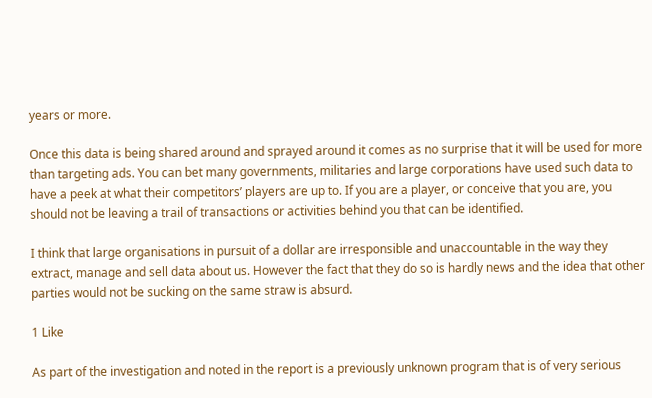years or more.

Once this data is being shared around and sprayed around it comes as no surprise that it will be used for more than targeting ads. You can bet many governments, militaries and large corporations have used such data to have a peek at what their competitors’ players are up to. If you are a player, or conceive that you are, you should not be leaving a trail of transactions or activities behind you that can be identified.

I think that large organisations in pursuit of a dollar are irresponsible and unaccountable in the way they extract, manage and sell data about us. However the fact that they do so is hardly news and the idea that other parties would not be sucking on the same straw is absurd.

1 Like

As part of the investigation and noted in the report is a previously unknown program that is of very serious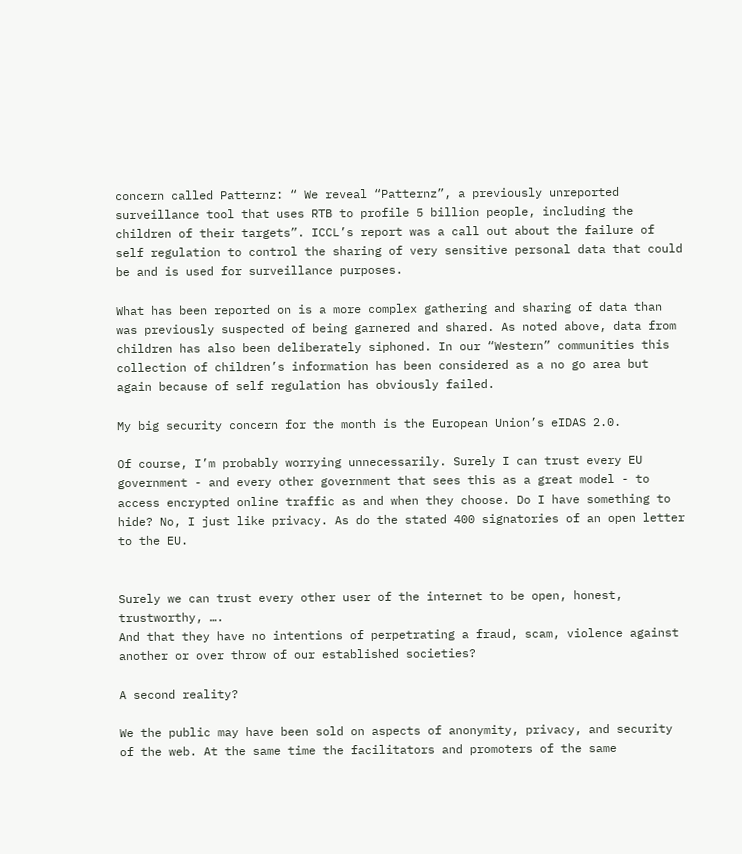concern called Patternz: “ We reveal “Patternz”, a previously unreported surveillance tool that uses RTB to profile 5 billion people, including the children of their targets”. ICCL’s report was a call out about the failure of self regulation to control the sharing of very sensitive personal data that could be and is used for surveillance purposes.

What has been reported on is a more complex gathering and sharing of data than was previously suspected of being garnered and shared. As noted above, data from children has also been deliberately siphoned. In our “Western” communities this collection of children’s information has been considered as a no go area but again because of self regulation has obviously failed.

My big security concern for the month is the European Union’s eIDAS 2.0.

Of course, I’m probably worrying unnecessarily. Surely I can trust every EU government - and every other government that sees this as a great model - to access encrypted online traffic as and when they choose. Do I have something to hide? No, I just like privacy. As do the stated 400 signatories of an open letter to the EU.


Surely we can trust every other user of the internet to be open, honest, trustworthy, ….
And that they have no intentions of perpetrating a fraud, scam, violence against another or over throw of our established societies?

A second reality?

We the public may have been sold on aspects of anonymity, privacy, and security of the web. At the same time the facilitators and promoters of the same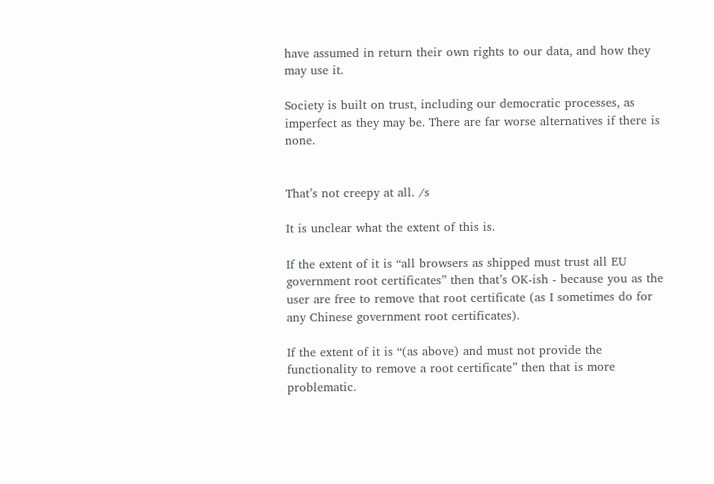have assumed in return their own rights to our data, and how they may use it.

Society is built on trust, including our democratic processes, as imperfect as they may be. There are far worse alternatives if there is none.


That’s not creepy at all. /s

It is unclear what the extent of this is.

If the extent of it is “all browsers as shipped must trust all EU government root certificates” then that’s OK-ish - because you as the user are free to remove that root certificate (as I sometimes do for any Chinese government root certificates).

If the extent of it is “(as above) and must not provide the functionality to remove a root certificate” then that is more problematic.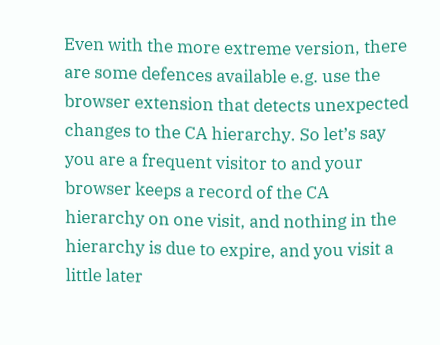Even with the more extreme version, there are some defences available e.g. use the browser extension that detects unexpected changes to the CA hierarchy. So let’s say you are a frequent visitor to and your browser keeps a record of the CA hierarchy on one visit, and nothing in the hierarchy is due to expire, and you visit a little later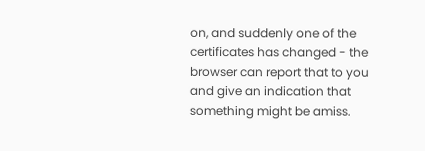on, and suddenly one of the certificates has changed - the browser can report that to you and give an indication that something might be amiss.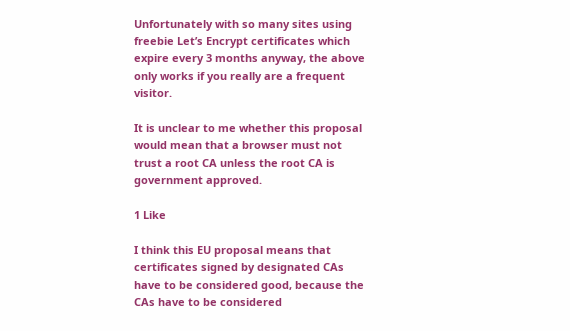Unfortunately with so many sites using freebie Let’s Encrypt certificates which expire every 3 months anyway, the above only works if you really are a frequent visitor.

It is unclear to me whether this proposal would mean that a browser must not trust a root CA unless the root CA is government approved.

1 Like

I think this EU proposal means that certificates signed by designated CAs have to be considered good, because the CAs have to be considered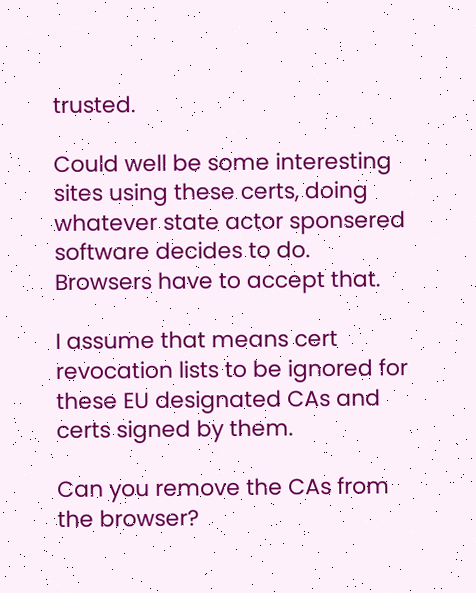trusted.

Could well be some interesting sites using these certs, doing whatever state actor sponsered software decides to do. Browsers have to accept that.

I assume that means cert revocation lists to be ignored for these EU designated CAs and certs signed by them.

Can you remove the CAs from the browser?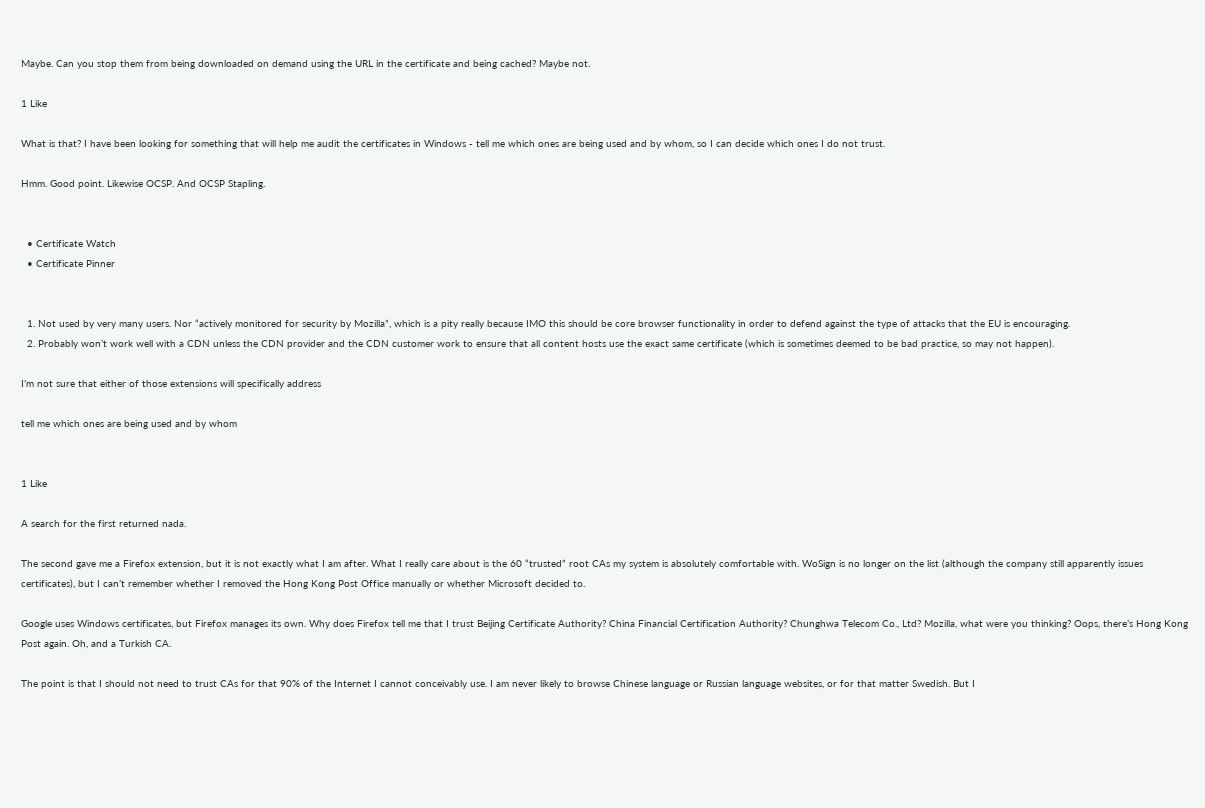Maybe. Can you stop them from being downloaded on demand using the URL in the certificate and being cached? Maybe not.

1 Like

What is that? I have been looking for something that will help me audit the certificates in Windows - tell me which ones are being used and by whom, so I can decide which ones I do not trust.

Hmm. Good point. Likewise OCSP. And OCSP Stapling.


  • Certificate Watch
  • Certificate Pinner


  1. Not used by very many users. Nor “actively monitored for security by Mozilla”, which is a pity really because IMO this should be core browser functionality in order to defend against the type of attacks that the EU is encouraging.
  2. Probably won’t work well with a CDN unless the CDN provider and the CDN customer work to ensure that all content hosts use the exact same certificate (which is sometimes deemed to be bad practice, so may not happen).

I’m not sure that either of those extensions will specifically address

tell me which ones are being used and by whom


1 Like

A search for the first returned nada.

The second gave me a Firefox extension, but it is not exactly what I am after. What I really care about is the 60 “trusted” root CAs my system is absolutely comfortable with. WoSign is no longer on the list (although the company still apparently issues certificates), but I can’t remember whether I removed the Hong Kong Post Office manually or whether Microsoft decided to.

Google uses Windows certificates, but Firefox manages its own. Why does Firefox tell me that I trust Beijing Certificate Authority? China Financial Certification Authority? Chunghwa Telecom Co., Ltd? Mozilla, what were you thinking? Oops, there’s Hong Kong Post again. Oh, and a Turkish CA.

The point is that I should not need to trust CAs for that 90% of the Internet I cannot conceivably use. I am never likely to browse Chinese language or Russian language websites, or for that matter Swedish. But I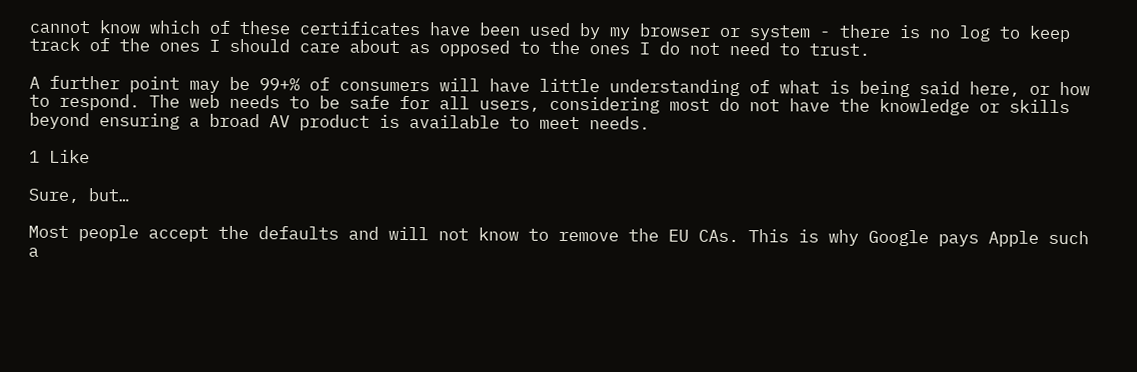cannot know which of these certificates have been used by my browser or system - there is no log to keep track of the ones I should care about as opposed to the ones I do not need to trust.

A further point may be 99+% of consumers will have little understanding of what is being said here, or how to respond. The web needs to be safe for all users, considering most do not have the knowledge or skills beyond ensuring a broad AV product is available to meet needs.

1 Like

Sure, but…

Most people accept the defaults and will not know to remove the EU CAs. This is why Google pays Apple such a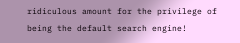ridiculous amount for the privilege of being the default search engine!